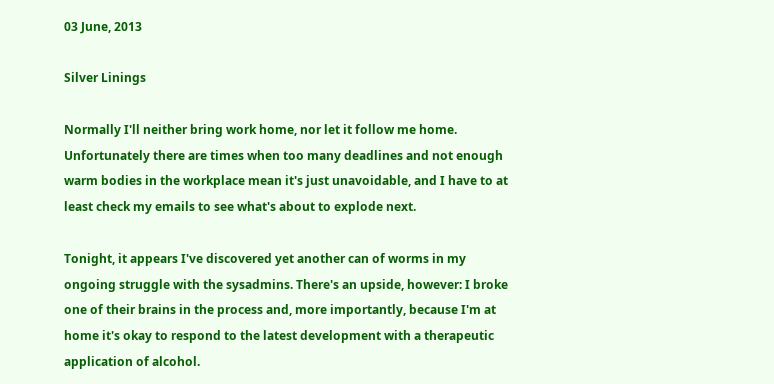03 June, 2013

Silver Linings

Normally I'll neither bring work home, nor let it follow me home. Unfortunately there are times when too many deadlines and not enough warm bodies in the workplace mean it's just unavoidable, and I have to at least check my emails to see what's about to explode next.

Tonight, it appears I've discovered yet another can of worms in my ongoing struggle with the sysadmins. There's an upside, however: I broke one of their brains in the process and, more importantly, because I'm at home it's okay to respond to the latest development with a therapeutic application of alcohol.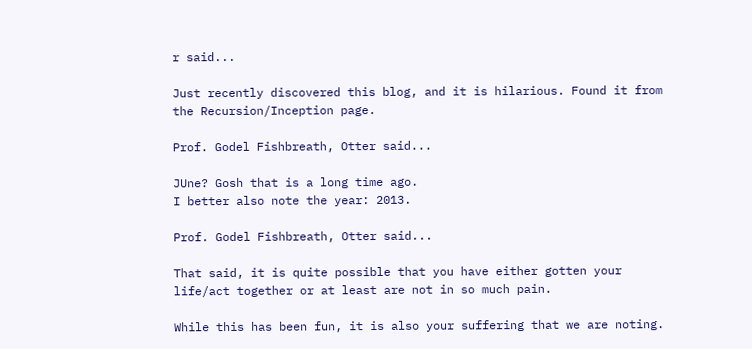r said...

Just recently discovered this blog, and it is hilarious. Found it from the Recursion/Inception page.

Prof. Godel Fishbreath, Otter said...

JUne? Gosh that is a long time ago.
I better also note the year: 2013.

Prof. Godel Fishbreath, Otter said...

That said, it is quite possible that you have either gotten your life/act together or at least are not in so much pain.

While this has been fun, it is also your suffering that we are noting.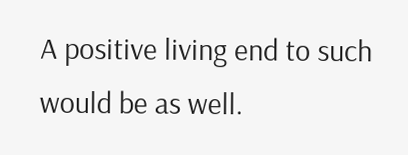A positive living end to such would be as well.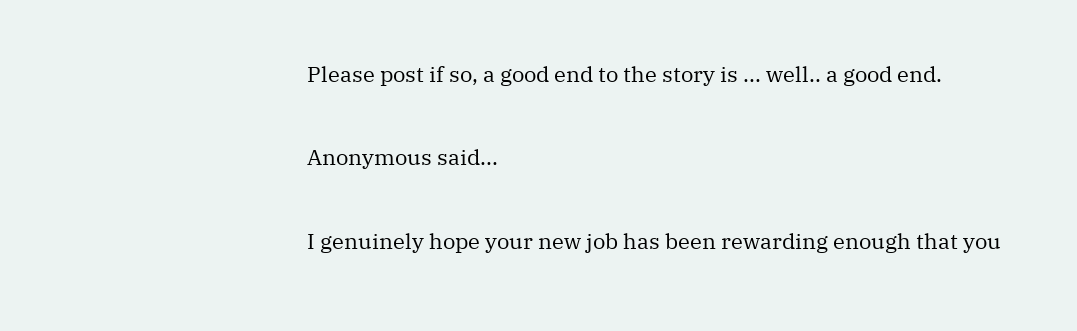Please post if so, a good end to the story is ... well.. a good end.

Anonymous said...

I genuinely hope your new job has been rewarding enough that you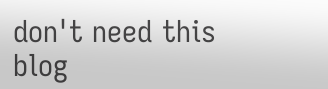don't need this blog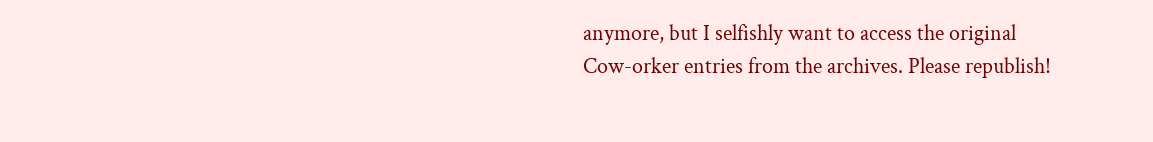anymore, but I selfishly want to access the original Cow-orker entries from the archives. Please republish!